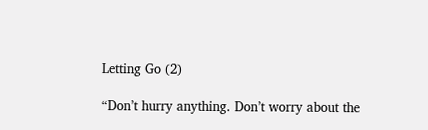Letting Go (2)

“Don’t hurry anything. Don’t worry about the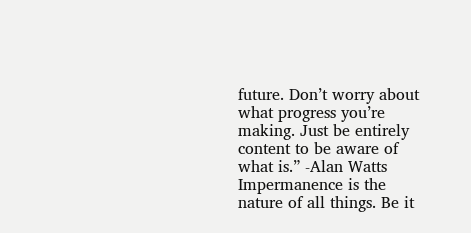future. Don’t worry about what progress you’re making. Just be entirely content to be aware of what is.” -Alan Watts Impermanence is the nature of all things. Be it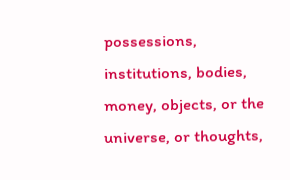possessions, institutions, bodies, money, objects, or the universe, or thoughts,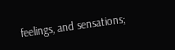feelings, and sensations;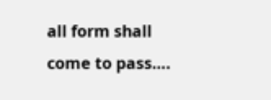all form shall come to pass….